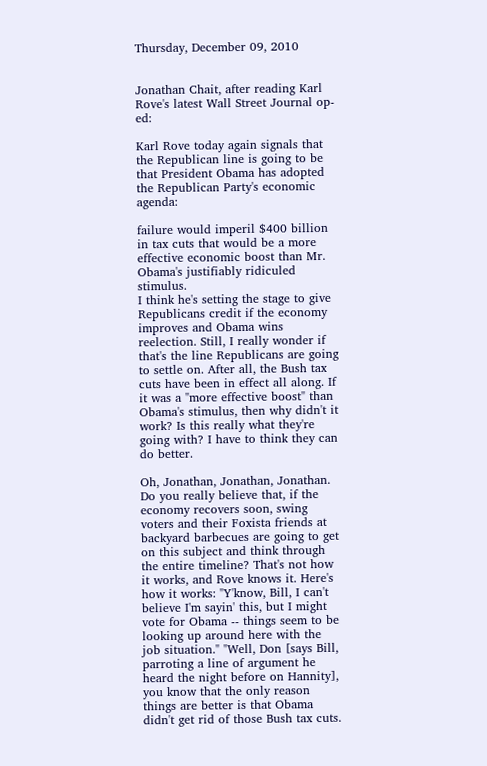Thursday, December 09, 2010


Jonathan Chait, after reading Karl Rove's latest Wall Street Journal op-ed:

Karl Rove today again signals that the Republican line is going to be that President Obama has adopted the Republican Party's economic agenda:

failure would imperil $400 billion in tax cuts that would be a more effective economic boost than Mr. Obama's justifiably ridiculed stimulus.
I think he's setting the stage to give Republicans credit if the economy improves and Obama wins reelection. Still, I really wonder if that's the line Republicans are going to settle on. After all, the Bush tax cuts have been in effect all along. If it was a "more effective boost" than Obama's stimulus, then why didn't it work? Is this really what they're going with? I have to think they can do better.

Oh, Jonathan, Jonathan, Jonathan. Do you really believe that, if the economy recovers soon, swing voters and their Foxista friends at backyard barbecues are going to get on this subject and think through the entire timeline? That's not how it works, and Rove knows it. Here's how it works: "Y'know, Bill, I can't believe I'm sayin' this, but I might vote for Obama -- things seem to be looking up around here with the job situation." "Well, Don [says Bill, parroting a line of argument he heard the night before on Hannity], you know that the only reason things are better is that Obama didn't get rid of those Bush tax cuts.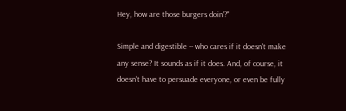Hey, how are those burgers doin'?"

Simple and digestible -- who cares if it doesn't make any sense? It sounds as if it does. And, of course, it doesn't have to persuade everyone, or even be fully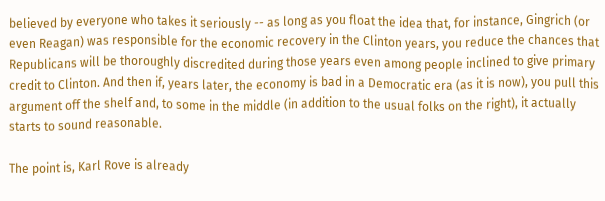believed by everyone who takes it seriously -- as long as you float the idea that, for instance, Gingrich (or even Reagan) was responsible for the economic recovery in the Clinton years, you reduce the chances that Republicans will be thoroughly discredited during those years even among people inclined to give primary credit to Clinton. And then if, years later, the economy is bad in a Democratic era (as it is now), you pull this argument off the shelf and, to some in the middle (in addition to the usual folks on the right), it actually starts to sound reasonable.

The point is, Karl Rove is already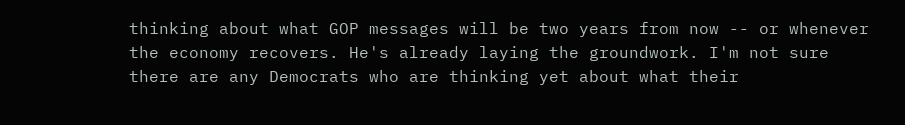thinking about what GOP messages will be two years from now -- or whenever the economy recovers. He's already laying the groundwork. I'm not sure there are any Democrats who are thinking yet about what their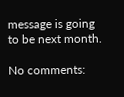message is going to be next month.

No comments: